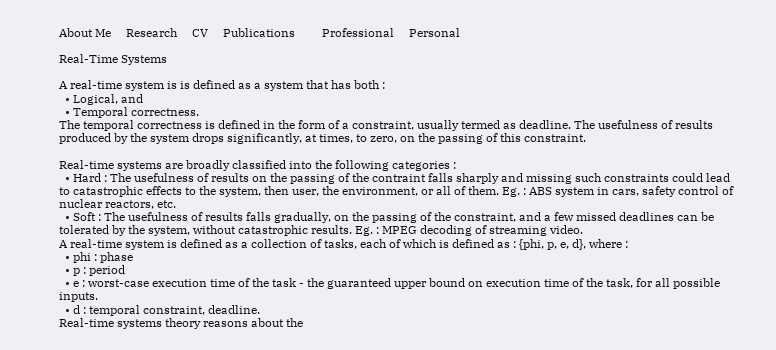About Me     Research     CV     Publications         Professional     Personal

Real-Time Systems

A real-time system is is defined as a system that has both :
  • Logical, and
  • Temporal correctness.
The temporal correctness is defined in the form of a constraint, usually termed as deadline. The usefulness of results produced by the system drops significantly, at times, to zero, on the passing of this constraint.

Real-time systems are broadly classified into the following categories :
  • Hard : The usefulness of results on the passing of the contraint falls sharply and missing such constraints could lead to catastrophic effects to the system, then user, the environment, or all of them. Eg. : ABS system in cars, safety control of nuclear reactors, etc.
  • Soft : The usefulness of results falls gradually, on the passing of the constraint, and a few missed deadlines can be tolerated by the system, without catastrophic results. Eg. : MPEG decoding of streaming video.
A real-time system is defined as a collection of tasks, each of which is defined as : {phi, p, e, d}, where :
  • phi : phase
  • p : period
  • e : worst-case execution time of the task - the guaranteed upper bound on execution time of the task, for all possible inputs.
  • d : temporal constraint, deadline.
Real-time systems theory reasons about the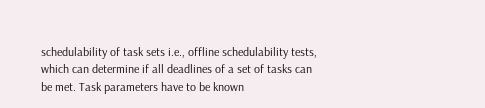schedulability of task sets i.e., offline schedulability tests, which can determine if all deadlines of a set of tasks can be met. Task parameters have to be known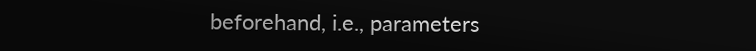beforehand, i.e., parameters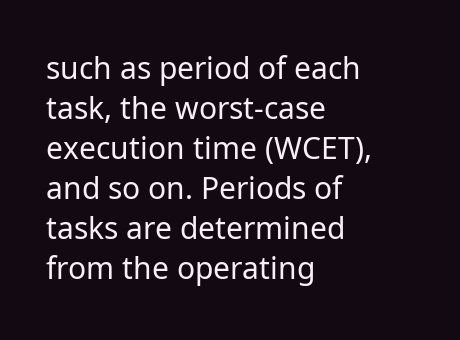such as period of each task, the worst-case execution time (WCET), and so on. Periods of tasks are determined from the operating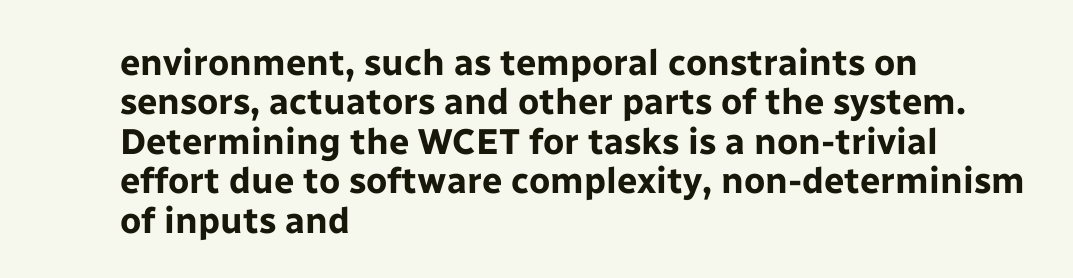environment, such as temporal constraints on sensors, actuators and other parts of the system. Determining the WCET for tasks is a non-trivial effort due to software complexity, non-determinism of inputs and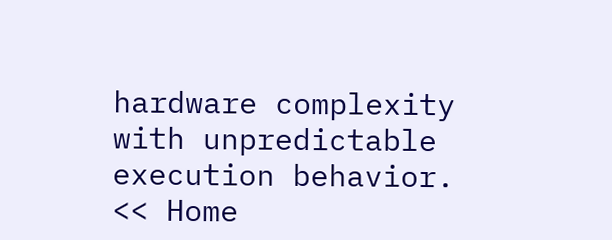hardware complexity with unpredictable execution behavior.
<< Home